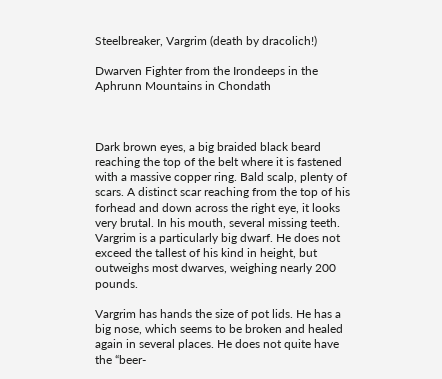Steelbreaker, Vargrim (death by dracolich!)

Dwarven Fighter from the Irondeeps in the Aphrunn Mountains in Chondath



Dark brown eyes, a big braided black beard reaching the top of the belt where it is fastened with a massive copper ring. Bald scalp, plenty of scars. A distinct scar reaching from the top of his forhead and down across the right eye, it looks very brutal. In his mouth, several missing teeth. Vargrim is a particularly big dwarf. He does not exceed the tallest of his kind in height, but outweighs most dwarves, weighing nearly 200 pounds.

Vargrim has hands the size of pot lids. He has a big nose, which seems to be broken and healed again in several places. He does not quite have the “beer-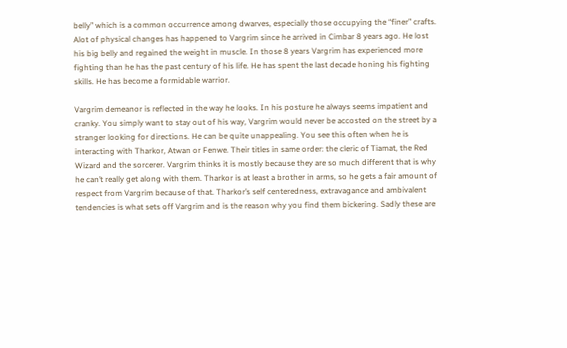belly” which is a common occurrence among dwarves, especially those occupying the “finer” crafts. Alot of physical changes has happened to Vargrim since he arrived in Cimbar 8 years ago. He lost his big belly and regained the weight in muscle. In those 8 years Vargrim has experienced more fighting than he has the past century of his life. He has spent the last decade honing his fighting skills. He has become a formidable warrior.

Vargrim demeanor is reflected in the way he looks. In his posture he always seems impatient and cranky. You simply want to stay out of his way, Vargrim would never be accosted on the street by a stranger looking for directions. He can be quite unappealing. You see this often when he is interacting with Tharkor, Atwan or Fenwe. Their titles in same order: the cleric of Tiamat, the Red Wizard and the sorcerer. Vargrim thinks it is mostly because they are so much different that is why he can’t really get along with them. Tharkor is at least a brother in arms, so he gets a fair amount of respect from Vargrim because of that. Tharkor’s self centeredness, extravagance and ambivalent tendencies is what sets off Vargrim and is the reason why you find them bickering. Sadly these are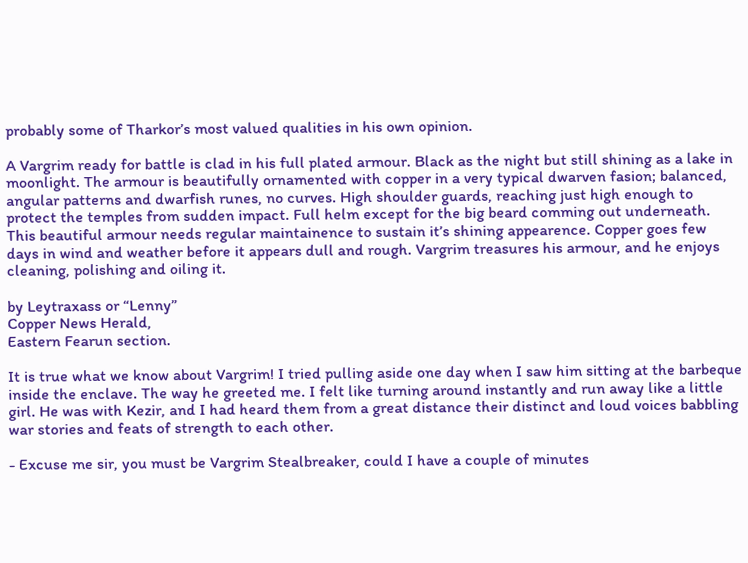probably some of Tharkor’s most valued qualities in his own opinion.

A Vargrim ready for battle is clad in his full plated armour. Black as the night but still shining as a lake in moonlight. The armour is beautifully ornamented with copper in a very typical dwarven fasion; balanced, angular patterns and dwarfish runes, no curves. High shoulder guards, reaching just high enough to protect the temples from sudden impact. Full helm except for the big beard comming out underneath. This beautiful armour needs regular maintainence to sustain it’s shining appearence. Copper goes few days in wind and weather before it appears dull and rough. Vargrim treasures his armour, and he enjoys cleaning, polishing and oiling it.

by Leytraxass or “Lenny”
Copper News Herald,
Eastern Fearun section.

It is true what we know about Vargrim! I tried pulling aside one day when I saw him sitting at the barbeque inside the enclave. The way he greeted me. I felt like turning around instantly and run away like a little girl. He was with Kezir, and I had heard them from a great distance their distinct and loud voices babbling war stories and feats of strength to each other.

- Excuse me sir, you must be Vargrim Stealbreaker, could I have a couple of minutes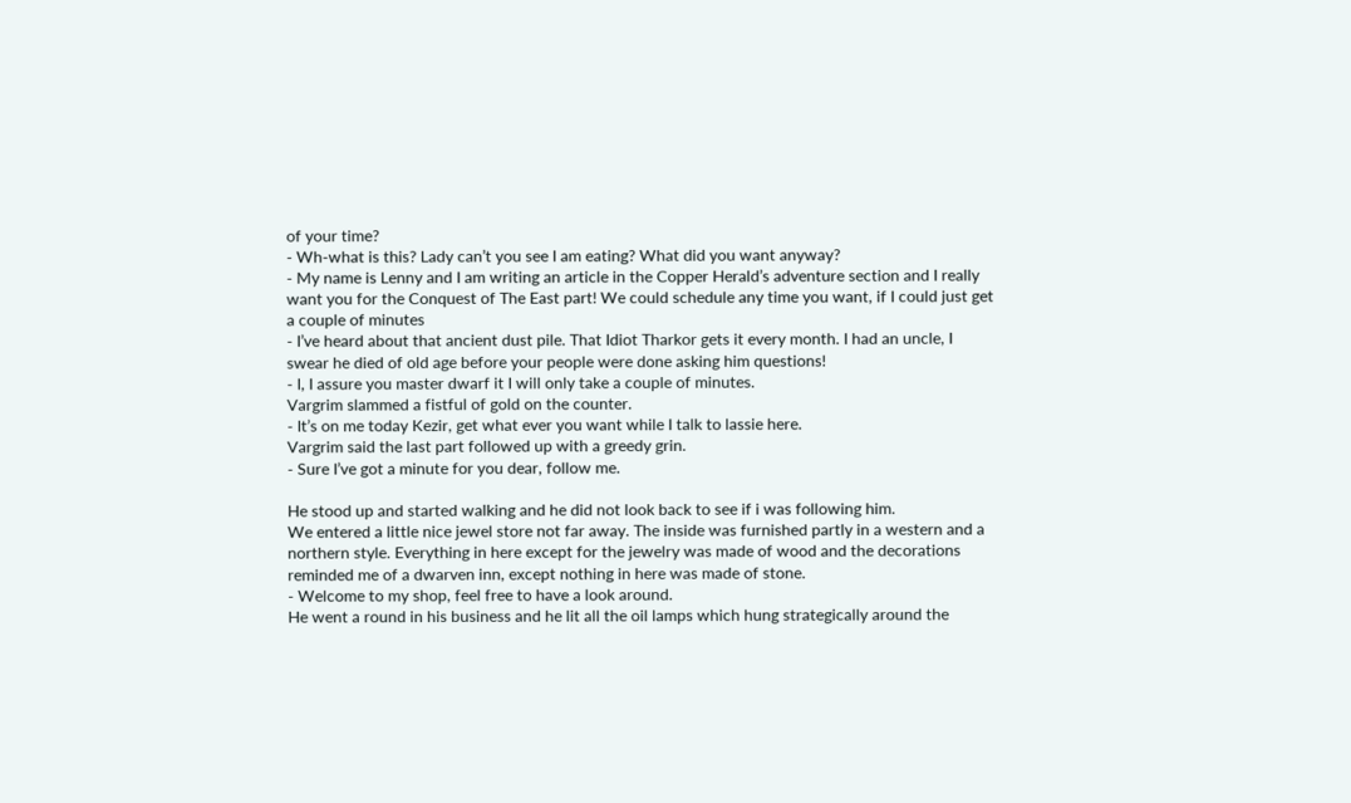of your time?
- Wh-what is this? Lady can’t you see I am eating? What did you want anyway?
- My name is Lenny and I am writing an article in the Copper Herald’s adventure section and I really want you for the Conquest of The East part! We could schedule any time you want, if I could just get a couple of minutes
- I’ve heard about that ancient dust pile. That Idiot Tharkor gets it every month. I had an uncle, I swear he died of old age before your people were done asking him questions!
- I, I assure you master dwarf it I will only take a couple of minutes.
Vargrim slammed a fistful of gold on the counter.
- It’s on me today Kezir, get what ever you want while I talk to lassie here.
Vargrim said the last part followed up with a greedy grin.
- Sure I’ve got a minute for you dear, follow me.

He stood up and started walking and he did not look back to see if i was following him.
We entered a little nice jewel store not far away. The inside was furnished partly in a western and a northern style. Everything in here except for the jewelry was made of wood and the decorations reminded me of a dwarven inn, except nothing in here was made of stone.
- Welcome to my shop, feel free to have a look around.
He went a round in his business and he lit all the oil lamps which hung strategically around the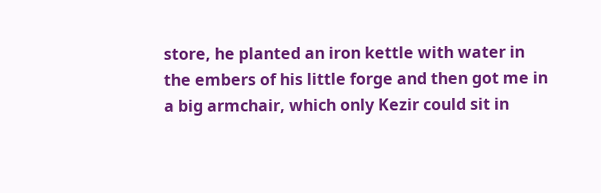store, he planted an iron kettle with water in the embers of his little forge and then got me in a big armchair, which only Kezir could sit in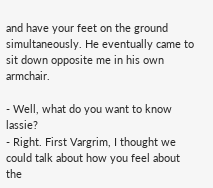and have your feet on the ground simultaneously. He eventually came to sit down opposite me in his own armchair.

- Well, what do you want to know lassie?
- Right. First Vargrim, I thought we could talk about how you feel about the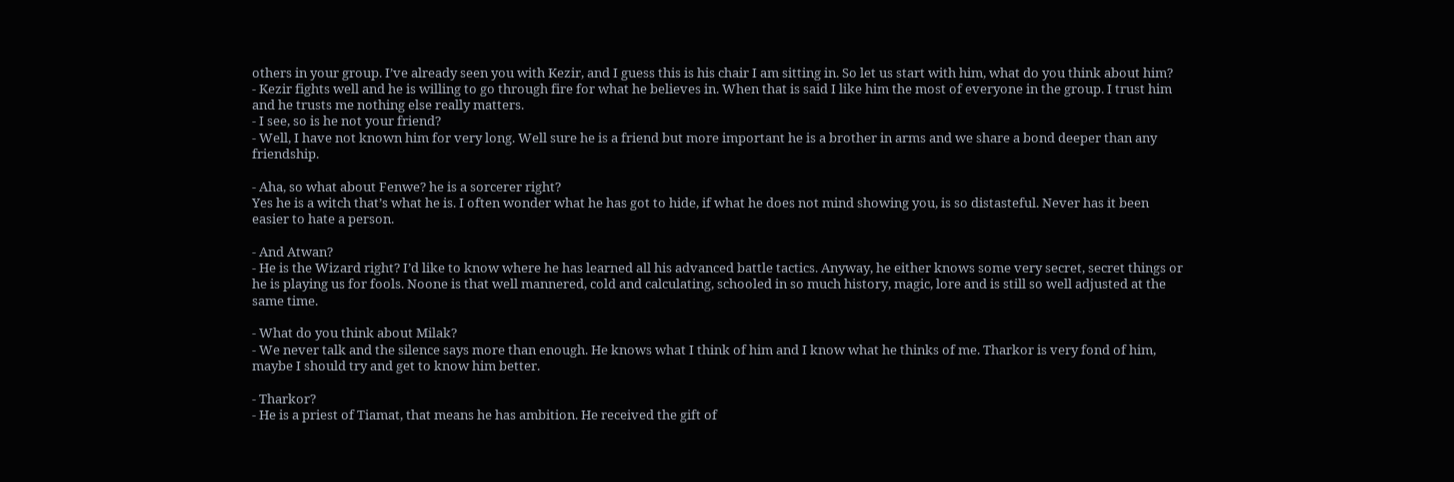others in your group. I’ve already seen you with Kezir, and I guess this is his chair I am sitting in. So let us start with him, what do you think about him?
- Kezir fights well and he is willing to go through fire for what he believes in. When that is said I like him the most of everyone in the group. I trust him and he trusts me nothing else really matters.
- I see, so is he not your friend?
- Well, I have not known him for very long. Well sure he is a friend but more important he is a brother in arms and we share a bond deeper than any friendship.

- Aha, so what about Fenwe? he is a sorcerer right?
Yes he is a witch that’s what he is. I often wonder what he has got to hide, if what he does not mind showing you, is so distasteful. Never has it been easier to hate a person.

- And Atwan?
- He is the Wizard right? I’d like to know where he has learned all his advanced battle tactics. Anyway, he either knows some very secret, secret things or he is playing us for fools. Noone is that well mannered, cold and calculating, schooled in so much history, magic, lore and is still so well adjusted at the same time.

- What do you think about Milak?
- We never talk and the silence says more than enough. He knows what I think of him and I know what he thinks of me. Tharkor is very fond of him, maybe I should try and get to know him better.

- Tharkor?
- He is a priest of Tiamat, that means he has ambition. He received the gift of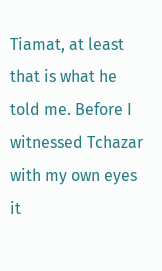Tiamat, at least that is what he told me. Before I witnessed Tchazar with my own eyes it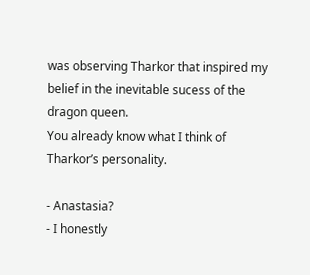was observing Tharkor that inspired my belief in the inevitable sucess of the dragon queen.
You already know what I think of Tharkor’s personality.

- Anastasia?
- I honestly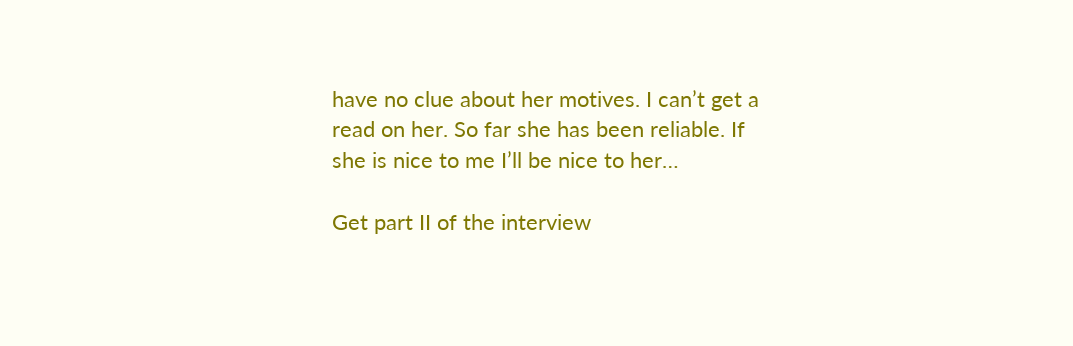have no clue about her motives. I can’t get a read on her. So far she has been reliable. If she is nice to me I’ll be nice to her…

Get part II of the interview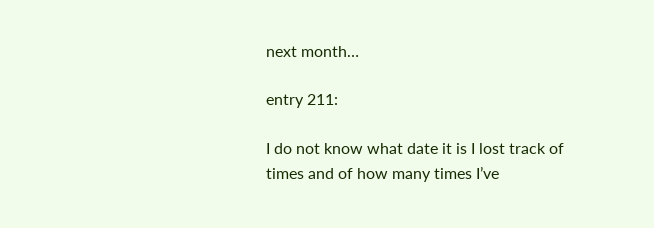next month…

entry 211:

I do not know what date it is I lost track of times and of how many times I’ve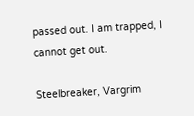passed out. I am trapped, I cannot get out.

Steelbreaker, Vargrim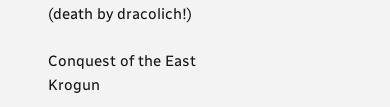(death by dracolich!)

Conquest of the East Krogun